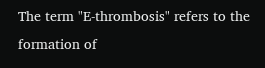The term "E-thrombosis" refers to the formation of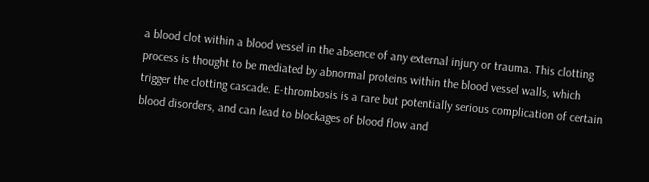a blood clot within a blood vessel in the absence of any external injury or trauma. This clotting process is thought to be mediated by abnormal proteins within the blood vessel walls, which trigger the clotting cascade. E-thrombosis is a rare but potentially serious complication of certain blood disorders, and can lead to blockages of blood flow and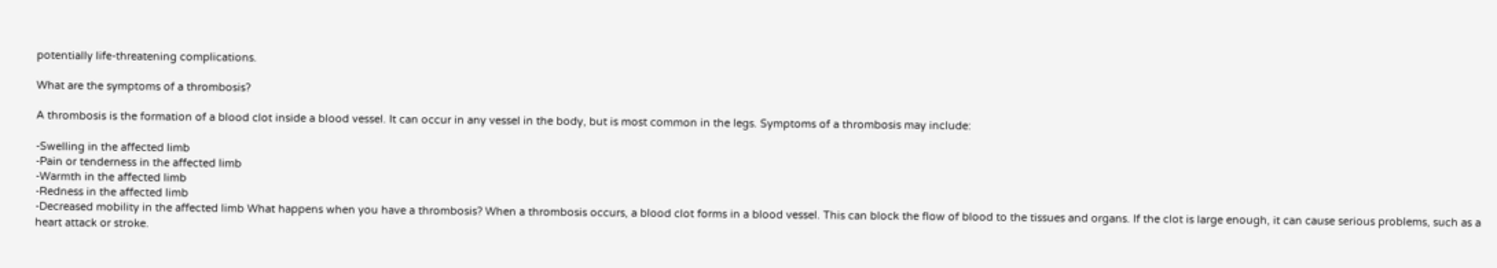potentially life-threatening complications.

What are the symptoms of a thrombosis?

A thrombosis is the formation of a blood clot inside a blood vessel. It can occur in any vessel in the body, but is most common in the legs. Symptoms of a thrombosis may include:

-Swelling in the affected limb
-Pain or tenderness in the affected limb
-Warmth in the affected limb
-Redness in the affected limb
-Decreased mobility in the affected limb What happens when you have a thrombosis? When a thrombosis occurs, a blood clot forms in a blood vessel. This can block the flow of blood to the tissues and organs. If the clot is large enough, it can cause serious problems, such as a heart attack or stroke.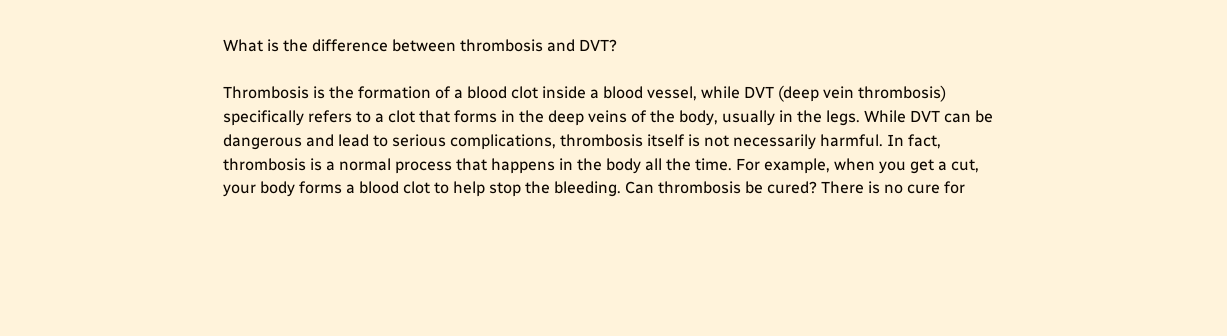What is the difference between thrombosis and DVT?

Thrombosis is the formation of a blood clot inside a blood vessel, while DVT (deep vein thrombosis) specifically refers to a clot that forms in the deep veins of the body, usually in the legs. While DVT can be dangerous and lead to serious complications, thrombosis itself is not necessarily harmful. In fact, thrombosis is a normal process that happens in the body all the time. For example, when you get a cut, your body forms a blood clot to help stop the bleeding. Can thrombosis be cured? There is no cure for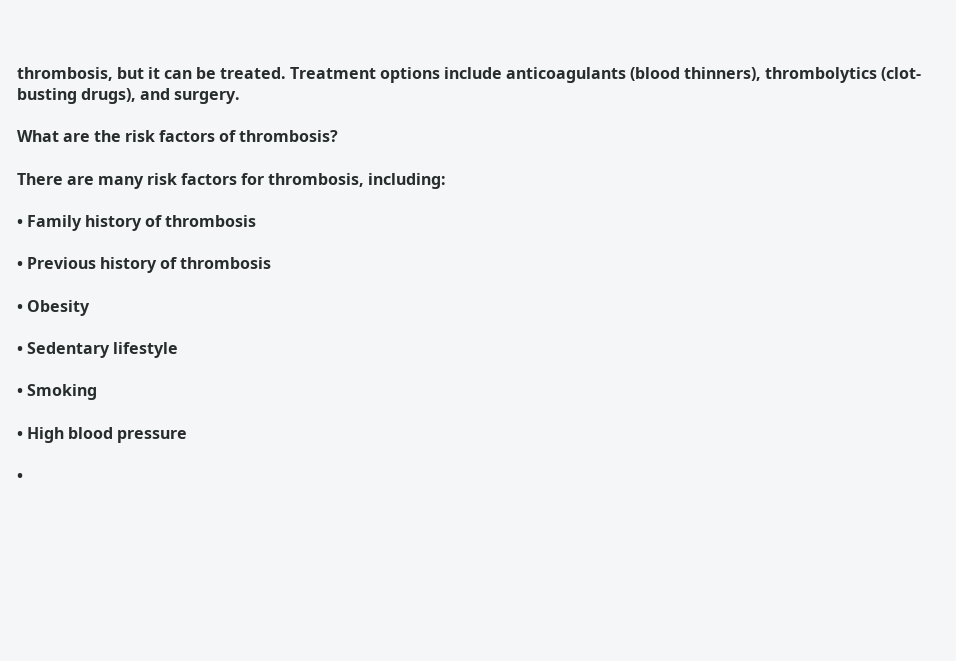thrombosis, but it can be treated. Treatment options include anticoagulants (blood thinners), thrombolytics (clot-busting drugs), and surgery.

What are the risk factors of thrombosis?

There are many risk factors for thrombosis, including:

• Family history of thrombosis

• Previous history of thrombosis

• Obesity

• Sedentary lifestyle

• Smoking

• High blood pressure

•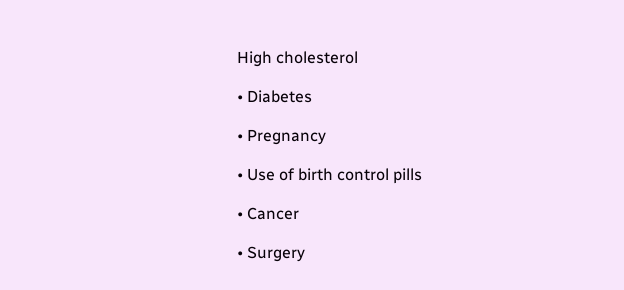High cholesterol

• Diabetes

• Pregnancy

• Use of birth control pills

• Cancer

• Surgery